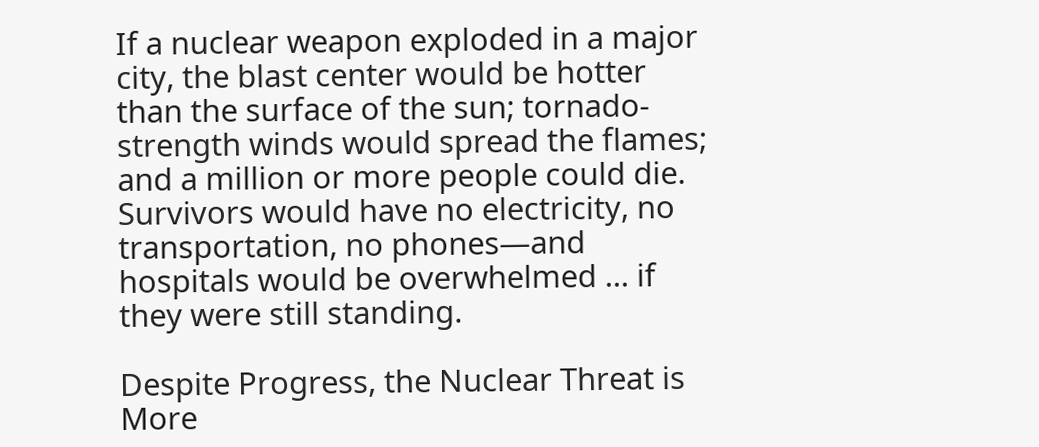If a nuclear weapon exploded in a major city, the blast center would be hotter than the surface of the sun; tornado-strength winds would spread the flames; and a million or more people could die. Survivors would have no electricity, no transportation, no phones—and hospitals would be overwhelmed ... if they were still standing.

Despite Progress, the Nuclear Threat is More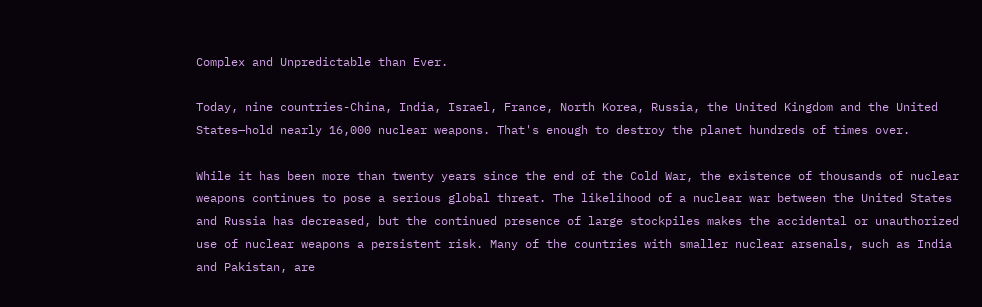Complex and Unpredictable than Ever.

Today, nine countries-China, India, Israel, France, North Korea, Russia, the United Kingdom and the United States—hold nearly 16,000 nuclear weapons. That's enough to destroy the planet hundreds of times over.

While it has been more than twenty years since the end of the Cold War, the existence of thousands of nuclear weapons continues to pose a serious global threat. The likelihood of a nuclear war between the United States and Russia has decreased, but the continued presence of large stockpiles makes the accidental or unauthorized use of nuclear weapons a persistent risk. Many of the countries with smaller nuclear arsenals, such as India and Pakistan, are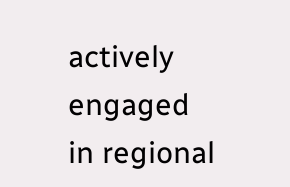actively engaged in regional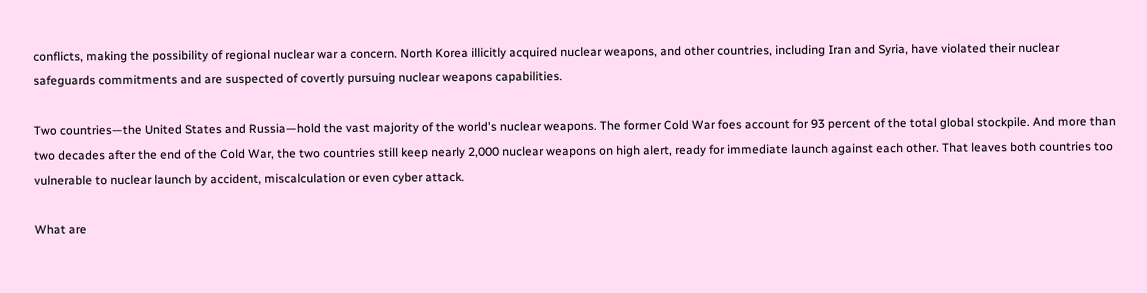conflicts, making the possibility of regional nuclear war a concern. North Korea illicitly acquired nuclear weapons, and other countries, including Iran and Syria, have violated their nuclear safeguards commitments and are suspected of covertly pursuing nuclear weapons capabilities.

Two countries—the United States and Russia—hold the vast majority of the world's nuclear weapons. The former Cold War foes account for 93 percent of the total global stockpile. And more than two decades after the end of the Cold War, the two countries still keep nearly 2,000 nuclear weapons on high alert, ready for immediate launch against each other. That leaves both countries too vulnerable to nuclear launch by accident, miscalculation or even cyber attack.

What are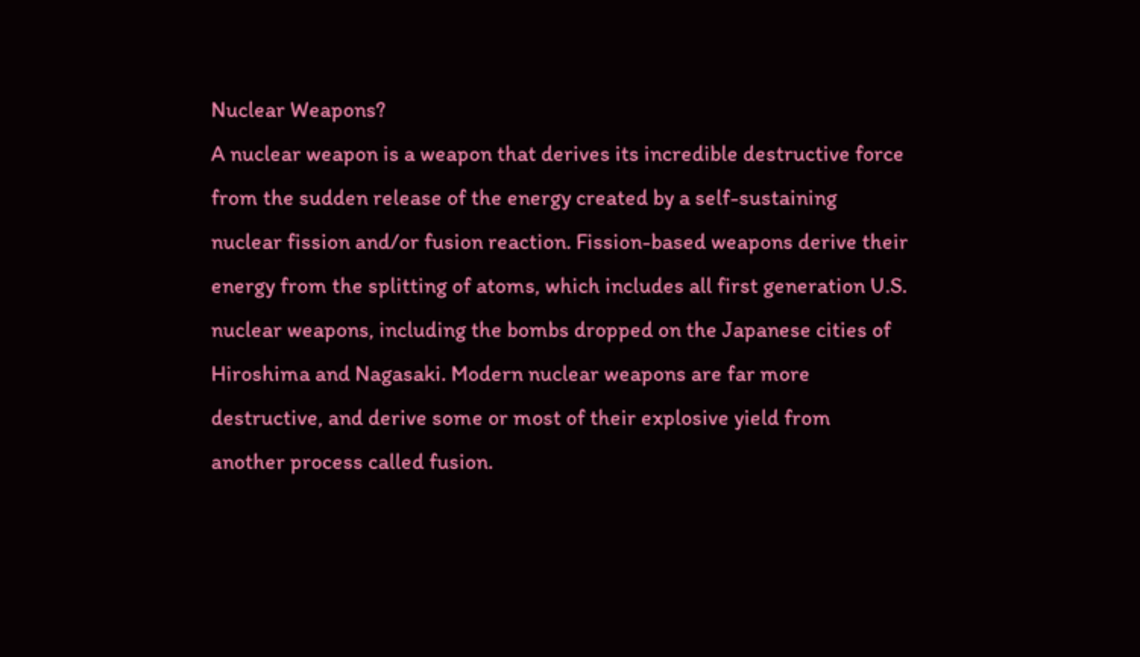Nuclear Weapons?
A nuclear weapon is a weapon that derives its incredible destructive force from the sudden release of the energy created by a self-sustaining nuclear fission and/or fusion reaction. Fission-based weapons derive their energy from the splitting of atoms, which includes all first generation U.S. nuclear weapons, including the bombs dropped on the Japanese cities of Hiroshima and Nagasaki. Modern nuclear weapons are far more destructive, and derive some or most of their explosive yield from another process called fusion.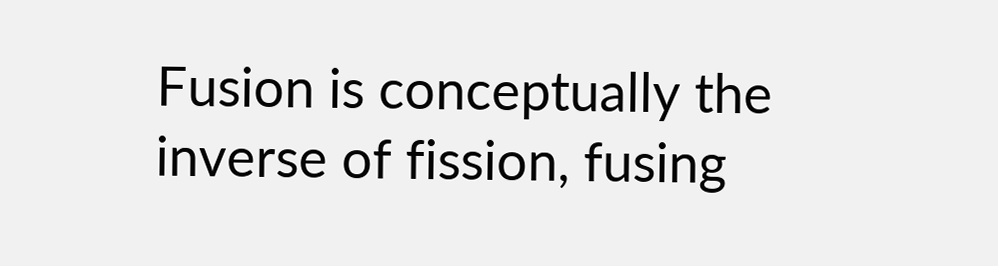Fusion is conceptually the inverse of fission, fusing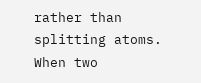rather than splitting atoms. When two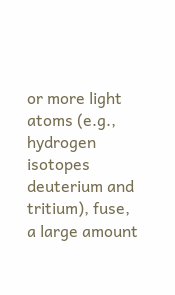or more light atoms (e.g., hydrogen isotopes deuterium and tritium), fuse, a large amount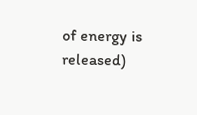of energy is released)